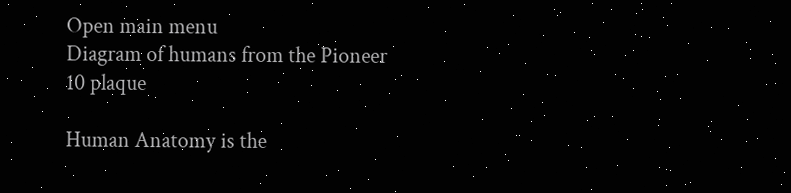Open main menu
Diagram of humans from the Pioneer 10 plaque

Human Anatomy is the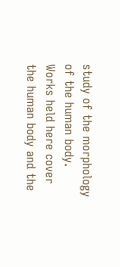study of the morphology of the human body. Works held here cover the human body and the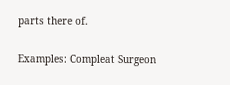parts there of.

Examples: Compleat Surgeon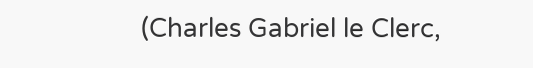(Charles Gabriel le Clerc,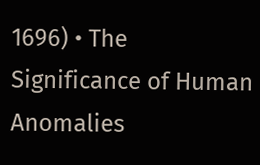1696) • The Significance of Human Anomalies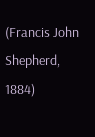(Francis John Shepherd, 1884)